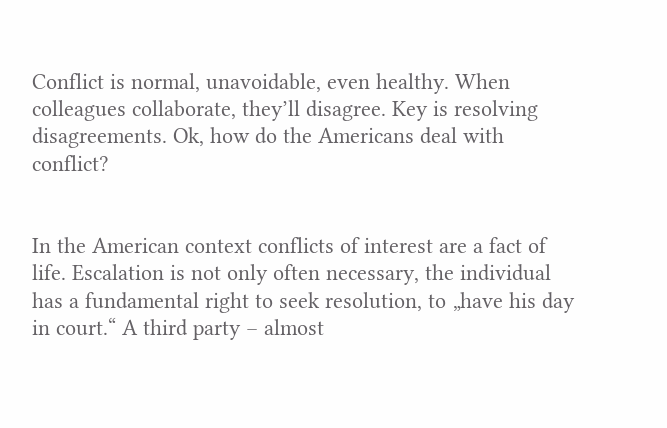Conflict is normal, unavoidable, even healthy. When colleagues collaborate, they’ll disagree. Key is resolving disagreements. Ok, how do the Americans deal with conflict?


In the American context conflicts of interest are a fact of life. Escalation is not only often necessary, the individual has a fundamental right to seek resolution, to „have his day in court.“ A third party – almost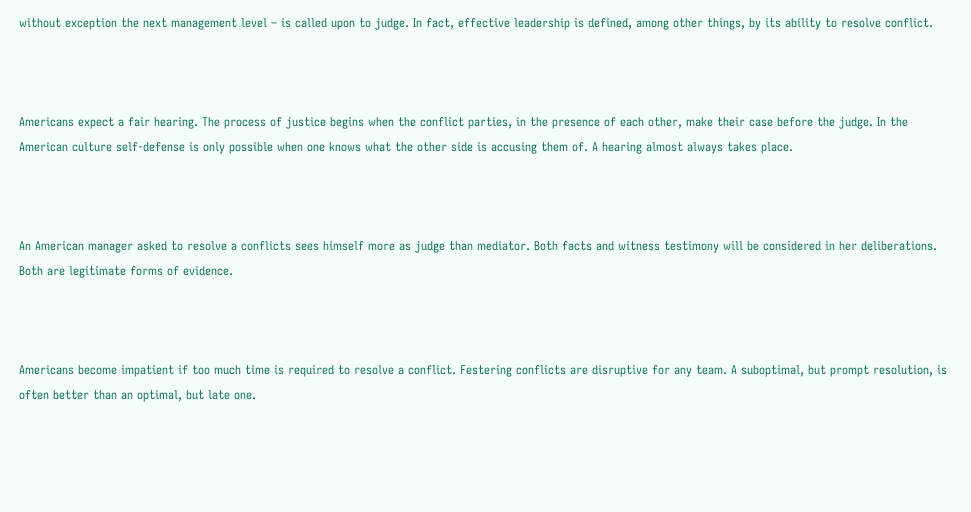without exception the next management level – is called upon to judge. In fact, effective leadership is defined, among other things, by its ability to resolve conflict.



Americans expect a fair hearing. The process of justice begins when the conflict parties, in the presence of each other, make their case before the judge. In the American culture self-defense is only possible when one knows what the other side is accusing them of. A hearing almost always takes place.



An American manager asked to resolve a conflicts sees himself more as judge than mediator. Both facts and witness testimony will be considered in her deliberations. Both are legitimate forms of evidence.



Americans become impatient if too much time is required to resolve a conflict. Festering conflicts are disruptive for any team. A suboptimal, but prompt resolution, is often better than an optimal, but late one.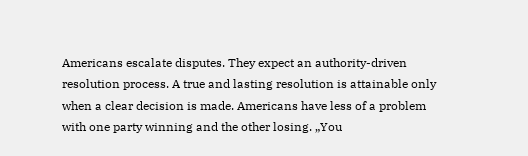Americans escalate disputes. They expect an authority-driven resolution process. A true and lasting resolution is attainable only when a clear decision is made. Americans have less of a problem with one party winning and the other losing. „You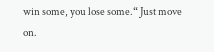win some, you lose some.“ Just move on.